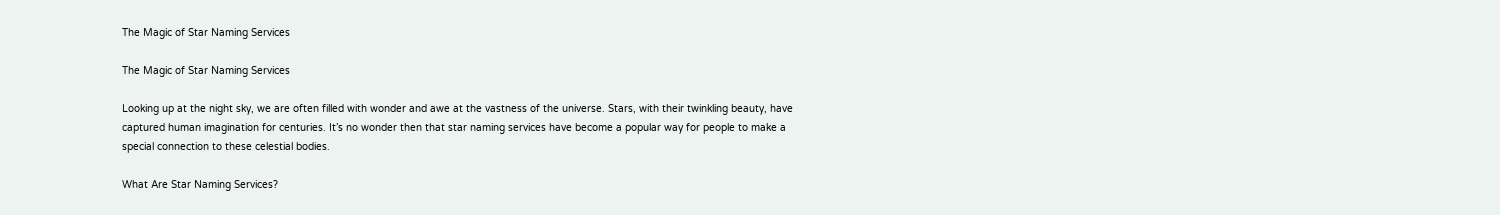The Magic of Star Naming Services

The Magic of Star Naming Services

Looking up at the night sky, we are often filled with wonder and awe at the vastness of the universe. Stars, with their twinkling beauty, have captured human imagination for centuries. It’s no wonder then that star naming services have become a popular way for people to make a special connection to these celestial bodies.

What Are Star Naming Services?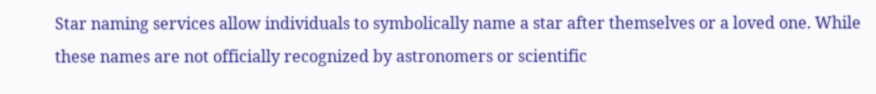Star naming services allow individuals to symbolically name a star after themselves or a loved one. While these names are not officially recognized by astronomers or scientific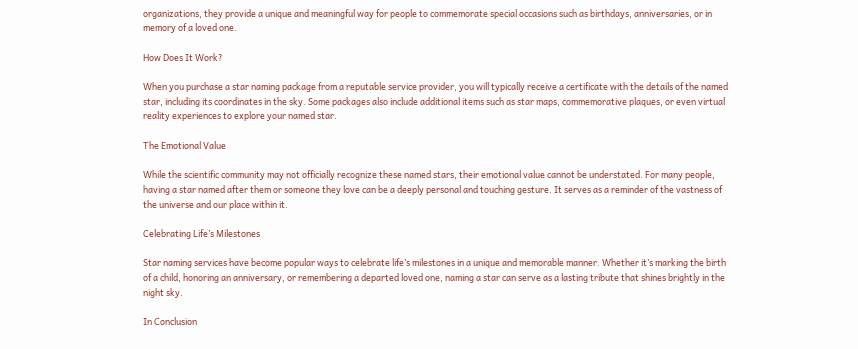organizations, they provide a unique and meaningful way for people to commemorate special occasions such as birthdays, anniversaries, or in memory of a loved one.

How Does It Work?

When you purchase a star naming package from a reputable service provider, you will typically receive a certificate with the details of the named star, including its coordinates in the sky. Some packages also include additional items such as star maps, commemorative plaques, or even virtual reality experiences to explore your named star.

The Emotional Value

While the scientific community may not officially recognize these named stars, their emotional value cannot be understated. For many people, having a star named after them or someone they love can be a deeply personal and touching gesture. It serves as a reminder of the vastness of the universe and our place within it.

Celebrating Life’s Milestones

Star naming services have become popular ways to celebrate life’s milestones in a unique and memorable manner. Whether it’s marking the birth of a child, honoring an anniversary, or remembering a departed loved one, naming a star can serve as a lasting tribute that shines brightly in the night sky.

In Conclusion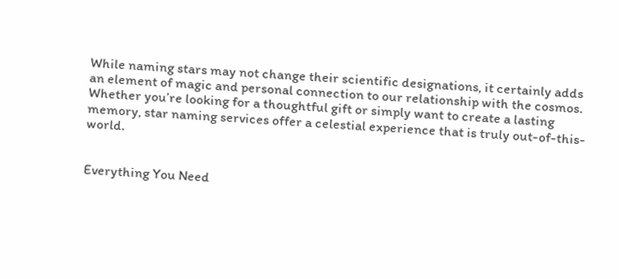While naming stars may not change their scientific designations, it certainly adds an element of magic and personal connection to our relationship with the cosmos. Whether you’re looking for a thoughtful gift or simply want to create a lasting memory, star naming services offer a celestial experience that is truly out-of-this-world.


Everything You Need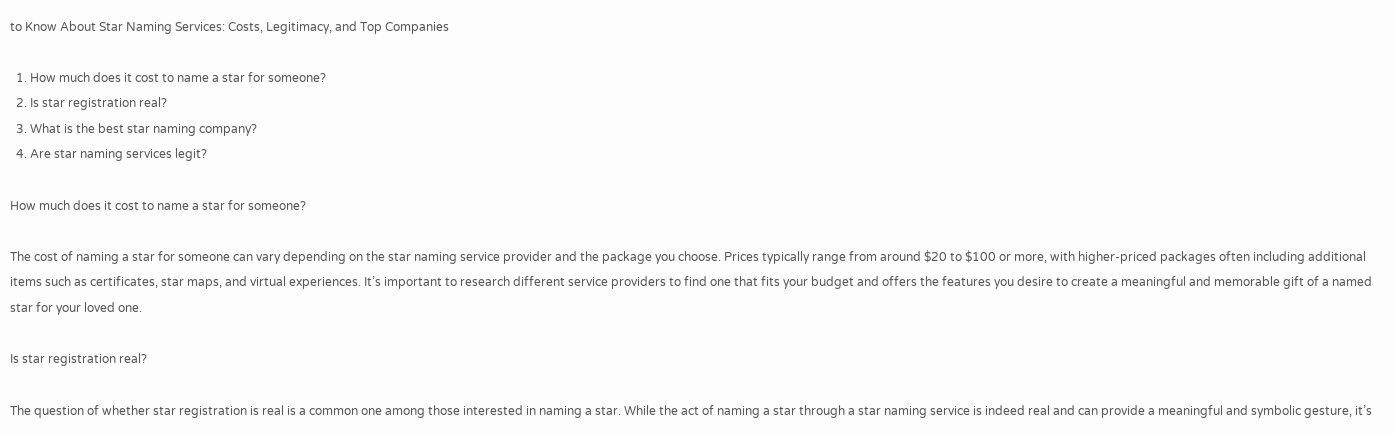to Know About Star Naming Services: Costs, Legitimacy, and Top Companies

  1. How much does it cost to name a star for someone?
  2. Is star registration real?
  3. What is the best star naming company?
  4. Are star naming services legit?

How much does it cost to name a star for someone?

The cost of naming a star for someone can vary depending on the star naming service provider and the package you choose. Prices typically range from around $20 to $100 or more, with higher-priced packages often including additional items such as certificates, star maps, and virtual experiences. It’s important to research different service providers to find one that fits your budget and offers the features you desire to create a meaningful and memorable gift of a named star for your loved one.

Is star registration real?

The question of whether star registration is real is a common one among those interested in naming a star. While the act of naming a star through a star naming service is indeed real and can provide a meaningful and symbolic gesture, it’s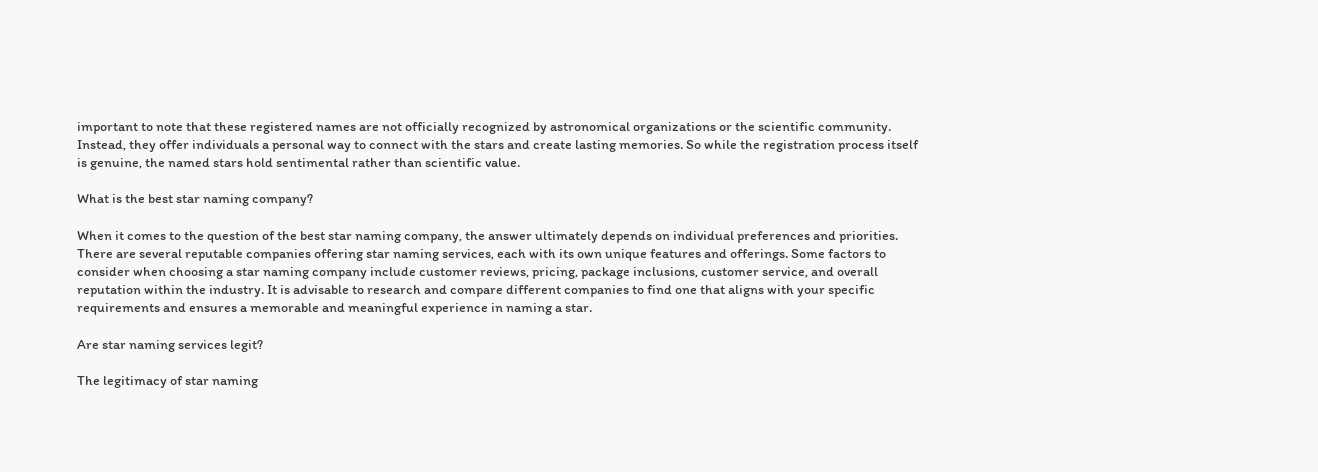important to note that these registered names are not officially recognized by astronomical organizations or the scientific community. Instead, they offer individuals a personal way to connect with the stars and create lasting memories. So while the registration process itself is genuine, the named stars hold sentimental rather than scientific value.

What is the best star naming company?

When it comes to the question of the best star naming company, the answer ultimately depends on individual preferences and priorities. There are several reputable companies offering star naming services, each with its own unique features and offerings. Some factors to consider when choosing a star naming company include customer reviews, pricing, package inclusions, customer service, and overall reputation within the industry. It is advisable to research and compare different companies to find one that aligns with your specific requirements and ensures a memorable and meaningful experience in naming a star.

Are star naming services legit?

The legitimacy of star naming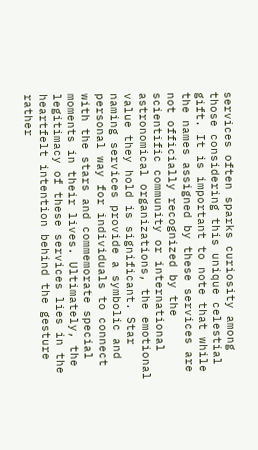services often sparks curiosity among those considering this unique celestial gift. It is important to note that while the names assigned by these services are not officially recognized by the scientific community or international astronomical organizations, the emotional value they hold is significant. Star naming services provide a symbolic and personal way for individuals to connect with the stars and commemorate special moments in their lives. Ultimately, the legitimacy of these services lies in the heartfelt intention behind the gesture rather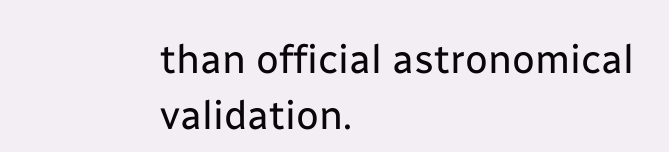than official astronomical validation.